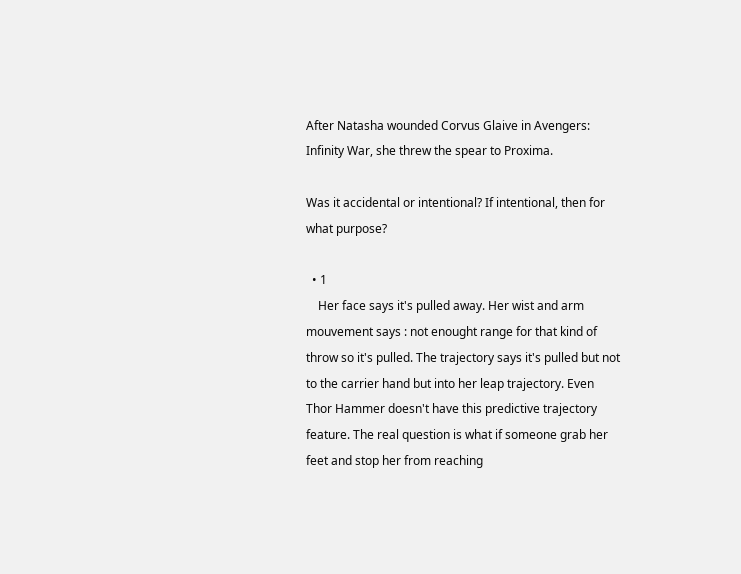After Natasha wounded Corvus Glaive in Avengers: Infinity War, she threw the spear to Proxima.

Was it accidental or intentional? If intentional, then for what purpose?

  • 1
    Her face says it's pulled away. Her wist and arm mouvement says : not enought range for that kind of throw so it's pulled. The trajectory says it's pulled but not to the carrier hand but into her leap trajectory. Even Thor Hammer doesn't have this predictive trajectory feature. The real question is what if someone grab her feet and stop her from reaching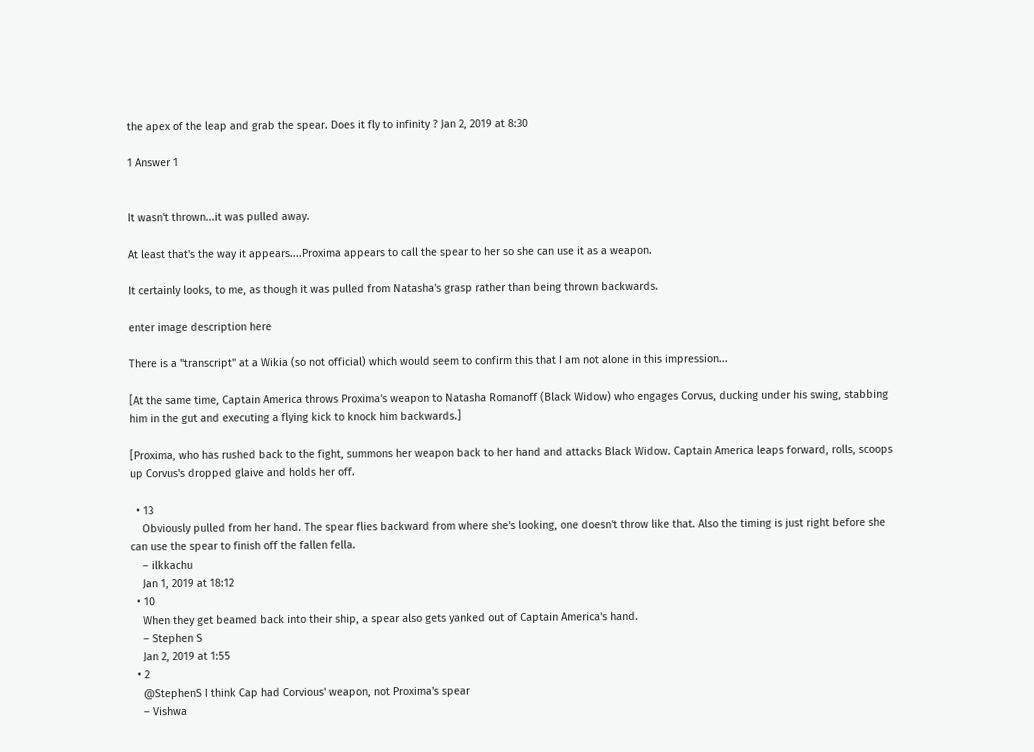the apex of the leap and grab the spear. Does it fly to infinity ? Jan 2, 2019 at 8:30

1 Answer 1


It wasn't thrown...it was pulled away.

At least that's the way it appears....Proxima appears to call the spear to her so she can use it as a weapon.

It certainly looks, to me, as though it was pulled from Natasha's grasp rather than being thrown backwards.

enter image description here

There is a "transcript" at a Wikia (so not official) which would seem to confirm this that I am not alone in this impression...

[At the same time, Captain America throws Proxima's weapon to Natasha Romanoff (Black Widow) who engages Corvus, ducking under his swing, stabbing him in the gut and executing a flying kick to knock him backwards.]

[Proxima, who has rushed back to the fight, summons her weapon back to her hand and attacks Black Widow. Captain America leaps forward, rolls, scoops up Corvus's dropped glaive and holds her off.

  • 13
    Obviously pulled from her hand. The spear flies backward from where she's looking, one doesn't throw like that. Also the timing is just right before she can use the spear to finish off the fallen fella.
    – ilkkachu
    Jan 1, 2019 at 18:12
  • 10
    When they get beamed back into their ship, a spear also gets yanked out of Captain America's hand.
    – Stephen S
    Jan 2, 2019 at 1:55
  • 2
    @StephenS I think Cap had Corvious' weapon, not Proxima's spear
    – Vishwa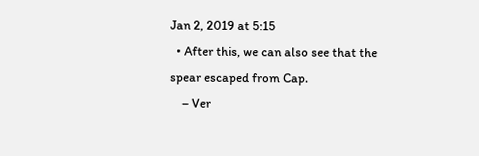Jan 2, 2019 at 5:15
  • After this, we can also see that the spear escaped from Cap.
    – Ver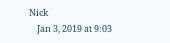Nick
    Jan 3, 2019 at 9:03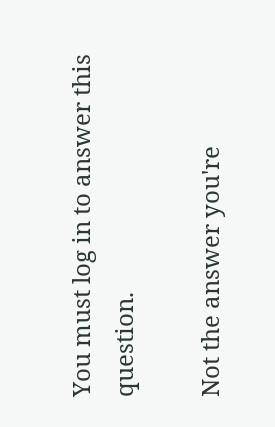You must log in to answer this question.

Not the answer you're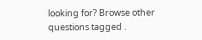looking for? Browse other questions tagged .